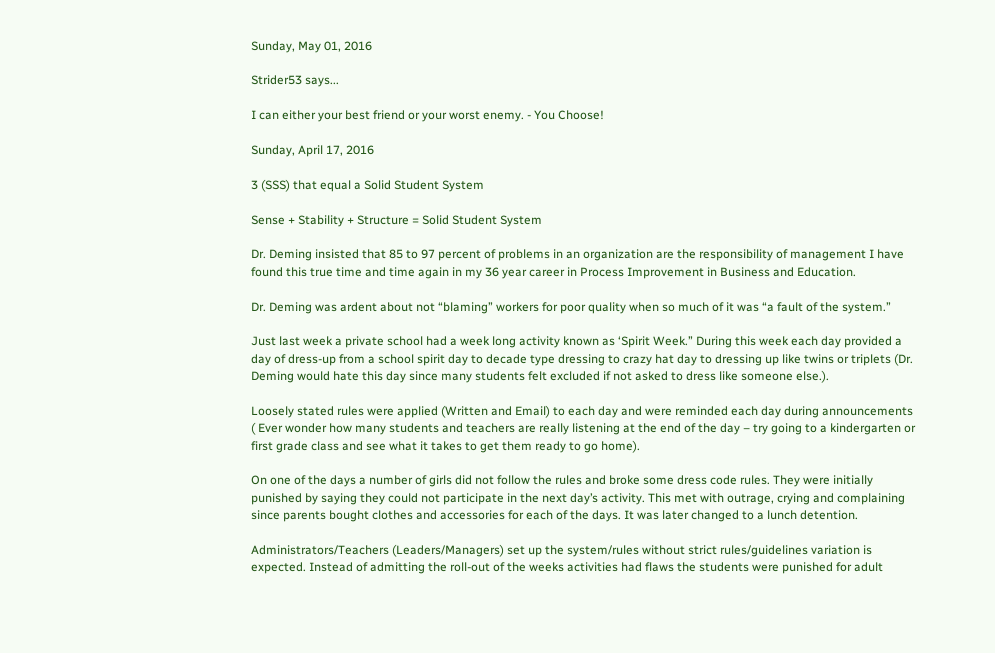Sunday, May 01, 2016

Strider53 says...

I can either your best friend or your worst enemy. - You Choose!

Sunday, April 17, 2016

3 (SSS) that equal a Solid Student System

Sense + Stability + Structure = Solid Student System

Dr. Deming insisted that 85 to 97 percent of problems in an organization are the responsibility of management I have found this true time and time again in my 36 year career in Process Improvement in Business and Education.

Dr. Deming was ardent about not “blaming” workers for poor quality when so much of it was “a fault of the system.”

Just last week a private school had a week long activity known as ‘Spirit Week.” During this week each day provided a day of dress-up from a school spirit day to decade type dressing to crazy hat day to dressing up like twins or triplets (Dr. Deming would hate this day since many students felt excluded if not asked to dress like someone else.).

Loosely stated rules were applied (Written and Email) to each day and were reminded each day during announcements ( Ever wonder how many students and teachers are really listening at the end of the day – try going to a kindergarten or first grade class and see what it takes to get them ready to go home).

On one of the days a number of girls did not follow the rules and broke some dress code rules. They were initially punished by saying they could not participate in the next day’s activity. This met with outrage, crying and complaining since parents bought clothes and accessories for each of the days. It was later changed to a lunch detention.

Administrators/Teachers (Leaders/Managers) set up the system/rules without strict rules/guidelines variation is expected. Instead of admitting the roll-out of the weeks activities had flaws the students were punished for adult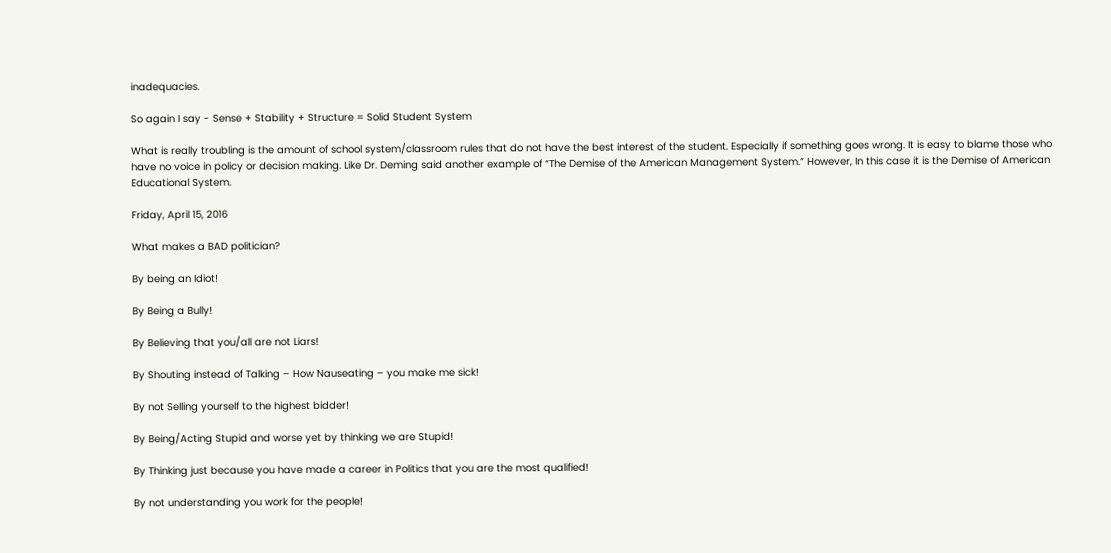inadequacies.

So again I say - Sense + Stability + Structure = Solid Student System

What is really troubling is the amount of school system/classroom rules that do not have the best interest of the student. Especially if something goes wrong. It is easy to blame those who have no voice in policy or decision making. Like Dr. Deming said another example of “The Demise of the American Management System.” However, In this case it is the Demise of American Educational System.

Friday, April 15, 2016

What makes a BAD politician?

By being an Idiot!

By Being a Bully!

By Believing that you/all are not Liars!

By Shouting instead of Talking – How Nauseating – you make me sick!

By not Selling yourself to the highest bidder!

By Being/Acting Stupid and worse yet by thinking we are Stupid!

By Thinking just because you have made a career in Politics that you are the most qualified!

By not understanding you work for the people!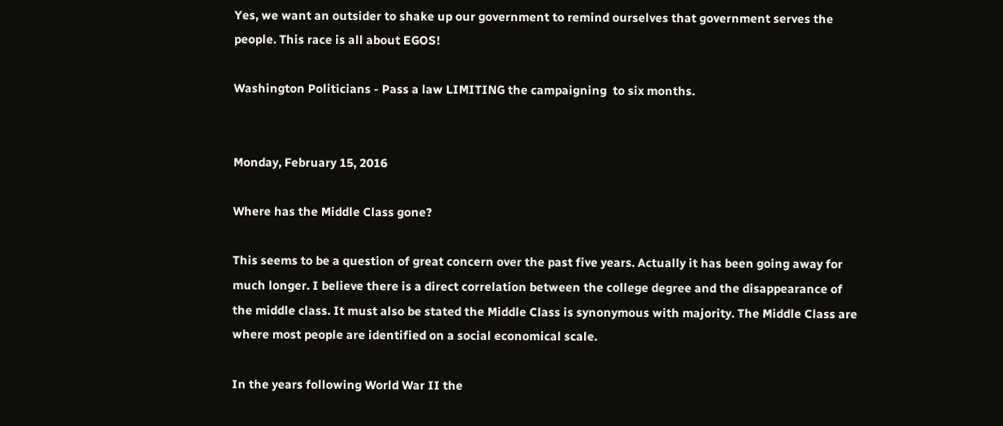Yes, we want an outsider to shake up our government to remind ourselves that government serves the people. This race is all about EGOS!

Washington Politicians - Pass a law LIMITING the campaigning  to six months.


Monday, February 15, 2016

Where has the Middle Class gone?

This seems to be a question of great concern over the past five years. Actually it has been going away for much longer. I believe there is a direct correlation between the college degree and the disappearance of the middle class. It must also be stated the Middle Class is synonymous with majority. The Middle Class are where most people are identified on a social economical scale.

In the years following World War II the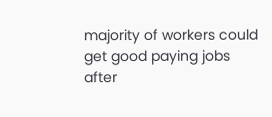majority of workers could get good paying jobs after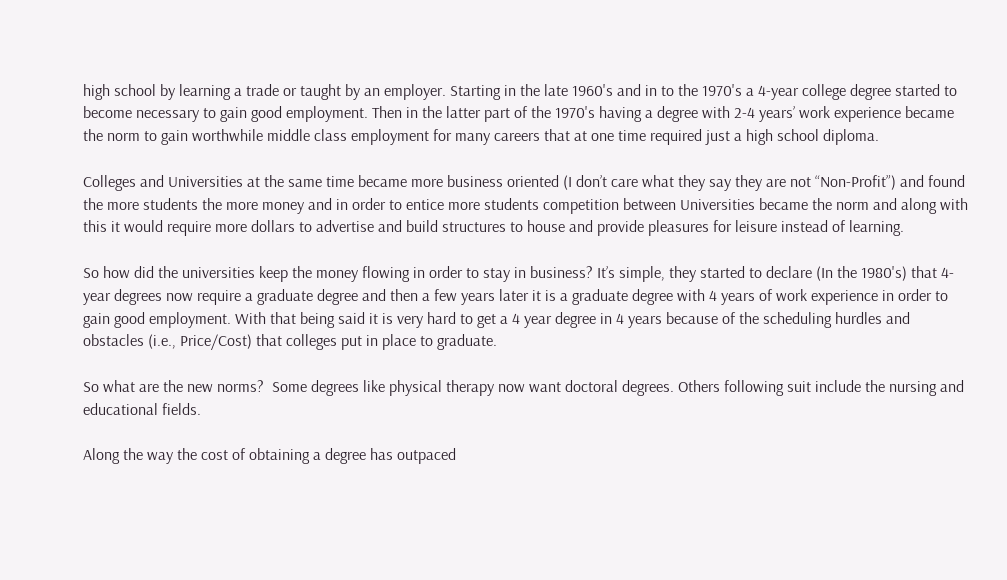high school by learning a trade or taught by an employer. Starting in the late 1960's and in to the 1970's a 4-year college degree started to become necessary to gain good employment. Then in the latter part of the 1970's having a degree with 2-4 years’ work experience became the norm to gain worthwhile middle class employment for many careers that at one time required just a high school diploma.

Colleges and Universities at the same time became more business oriented (I don’t care what they say they are not “Non-Profit”) and found the more students the more money and in order to entice more students competition between Universities became the norm and along with this it would require more dollars to advertise and build structures to house and provide pleasures for leisure instead of learning.

So how did the universities keep the money flowing in order to stay in business? It’s simple, they started to declare (In the 1980's) that 4-year degrees now require a graduate degree and then a few years later it is a graduate degree with 4 years of work experience in order to gain good employment. With that being said it is very hard to get a 4 year degree in 4 years because of the scheduling hurdles and obstacles (i.e., Price/Cost) that colleges put in place to graduate.

So what are the new norms?  Some degrees like physical therapy now want doctoral degrees. Others following suit include the nursing and educational fields.

Along the way the cost of obtaining a degree has outpaced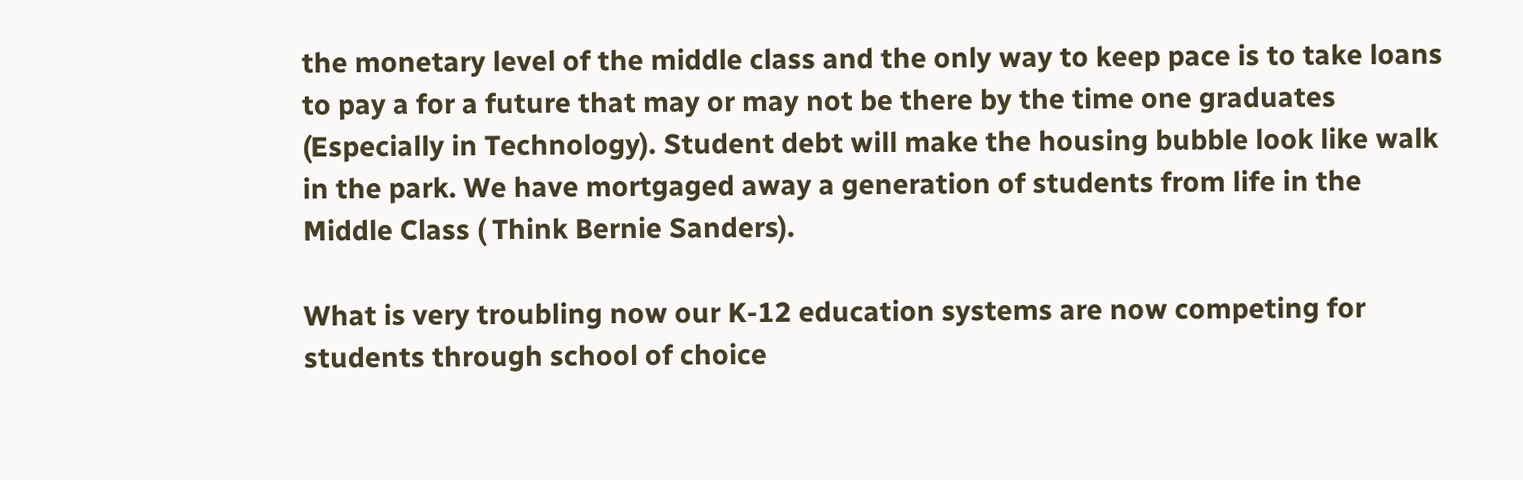the monetary level of the middle class and the only way to keep pace is to take loans to pay a for a future that may or may not be there by the time one graduates (Especially in Technology). Student debt will make the housing bubble look like walk in the park. We have mortgaged away a generation of students from life in the Middle Class ( Think Bernie Sanders).

What is very troubling now our K-12 education systems are now competing for students through school of choice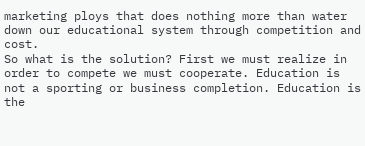marketing ploys that does nothing more than water down our educational system through competition and cost.
So what is the solution? First we must realize in order to compete we must cooperate. Education is not a sporting or business completion. Education is the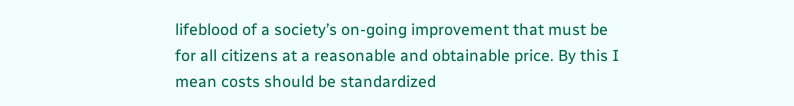lifeblood of a society’s on-going improvement that must be for all citizens at a reasonable and obtainable price. By this I mean costs should be standardized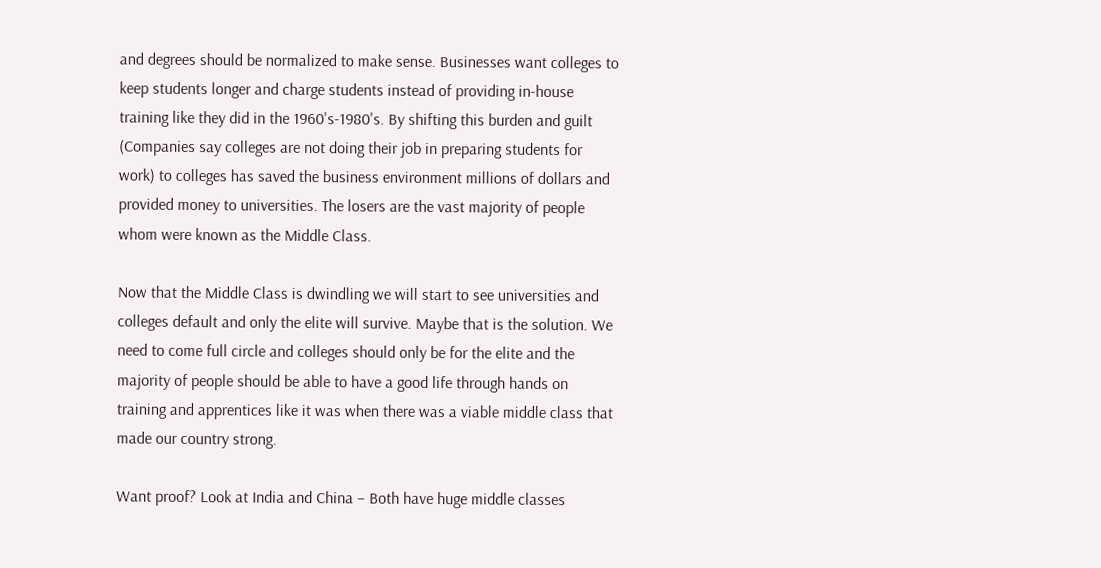and degrees should be normalized to make sense. Businesses want colleges to keep students longer and charge students instead of providing in-house training like they did in the 1960's-1980's. By shifting this burden and guilt (Companies say colleges are not doing their job in preparing students for work) to colleges has saved the business environment millions of dollars and provided money to universities. The losers are the vast majority of people whom were known as the Middle Class.

Now that the Middle Class is dwindling we will start to see universities and colleges default and only the elite will survive. Maybe that is the solution. We need to come full circle and colleges should only be for the elite and the majority of people should be able to have a good life through hands on training and apprentices like it was when there was a viable middle class that made our country strong.

Want proof? Look at India and China – Both have huge middle classes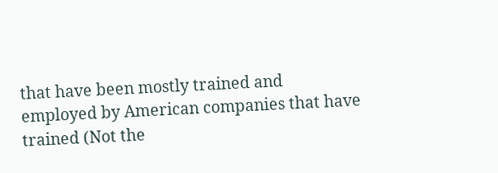that have been mostly trained and employed by American companies that have trained (Not the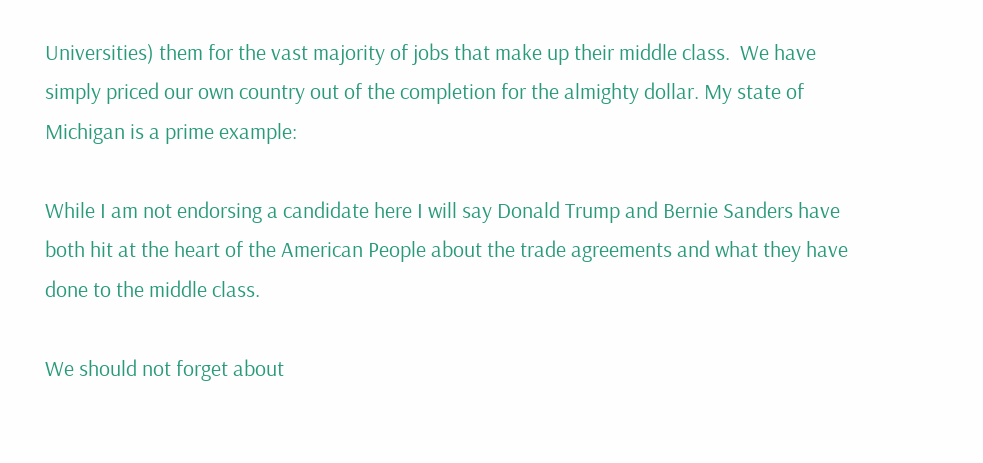Universities) them for the vast majority of jobs that make up their middle class.  We have simply priced our own country out of the completion for the almighty dollar. My state of Michigan is a prime example:

While I am not endorsing a candidate here I will say Donald Trump and Bernie Sanders have both hit at the heart of the American People about the trade agreements and what they have done to the middle class.

We should not forget about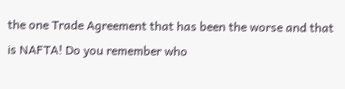the one Trade Agreement that has been the worse and that is NAFTA! Do you remember who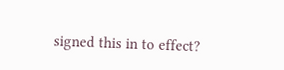signed this in to effect?